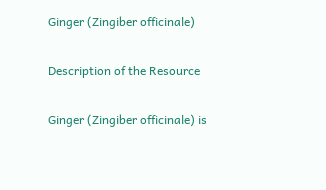Ginger (Zingiber officinale)

Description of the Resource

Ginger (Zingiber officinale) is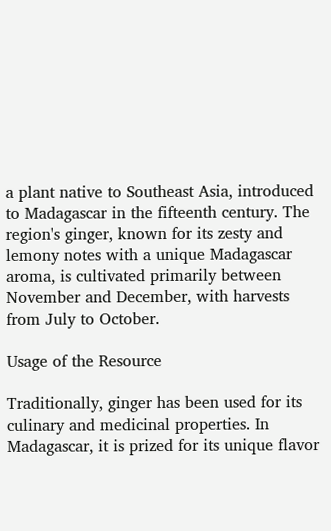a plant native to Southeast Asia, introduced to Madagascar in the fifteenth century. The region's ginger, known for its zesty and lemony notes with a unique Madagascar aroma, is cultivated primarily between November and December, with harvests from July to October.

Usage of the Resource

Traditionally, ginger has been used for its culinary and medicinal properties. In Madagascar, it is prized for its unique flavor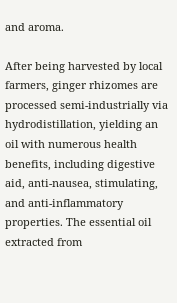and aroma.

After being harvested by local farmers, ginger rhizomes are processed semi-industrially via hydrodistillation, yielding an oil with numerous health benefits, including digestive aid, anti-nausea, stimulating, and anti-inflammatory properties. The essential oil extracted from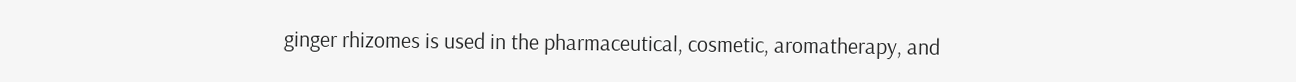ginger rhizomes is used in the pharmaceutical, cosmetic, aromatherapy, and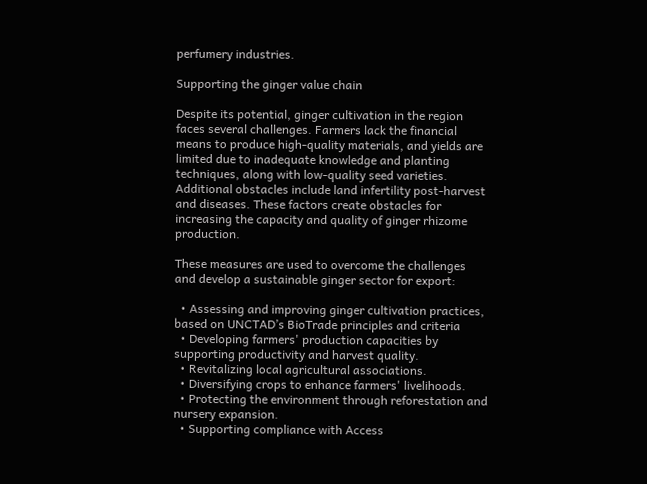perfumery industries.

Supporting the ginger value chain

Despite its potential, ginger cultivation in the region faces several challenges. Farmers lack the financial means to produce high-quality materials, and yields are limited due to inadequate knowledge and planting techniques, along with low-quality seed varieties. Additional obstacles include land infertility post-harvest and diseases. These factors create obstacles for increasing the capacity and quality of ginger rhizome production.

These measures are used to overcome the challenges and develop a sustainable ginger sector for export:

  • Assessing and improving ginger cultivation practices, based on UNCTAD’s BioTrade principles and criteria
  • Developing farmers' production capacities by supporting productivity and harvest quality.
  • Revitalizing local agricultural associations.
  • Diversifying crops to enhance farmers' livelihoods.
  • Protecting the environment through reforestation and nursery expansion.
  • Supporting compliance with Access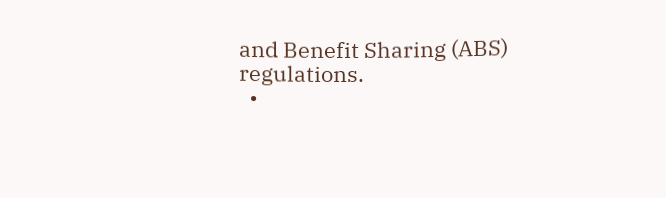and Benefit Sharing (ABS) regulations.
  •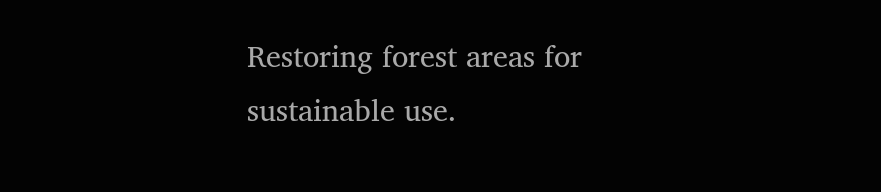Restoring forest areas for sustainable use.